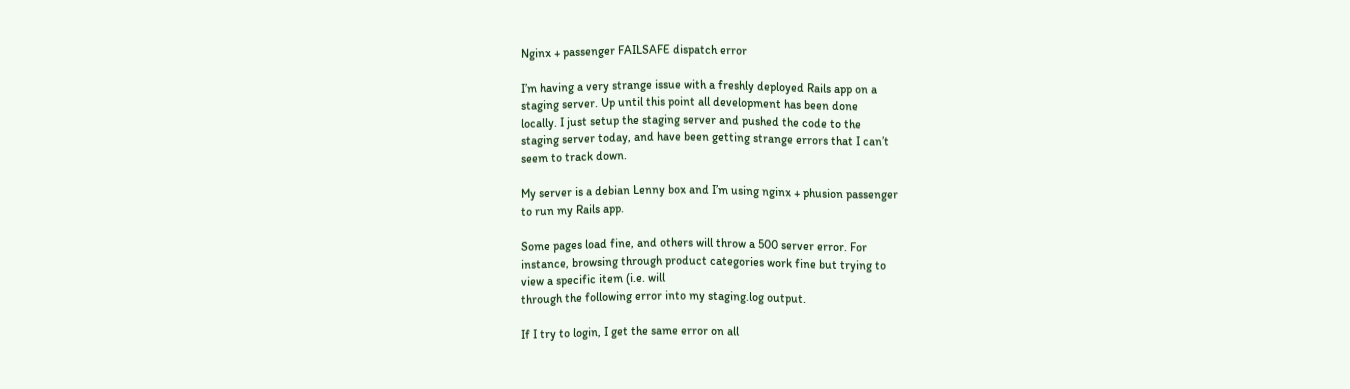Nginx + passenger FAILSAFE dispatch error

I’m having a very strange issue with a freshly deployed Rails app on a
staging server. Up until this point all development has been done
locally. I just setup the staging server and pushed the code to the
staging server today, and have been getting strange errors that I can’t
seem to track down.

My server is a debian Lenny box and I’m using nginx + phusion passenger
to run my Rails app.

Some pages load fine, and others will throw a 500 server error. For
instance, browsing through product categories work fine but trying to
view a specific item (i.e. will
through the following error into my staging.log output.

If I try to login, I get the same error on all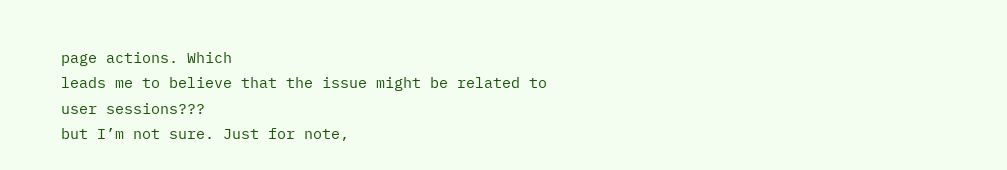page actions. Which
leads me to believe that the issue might be related to user sessions???
but I’m not sure. Just for note,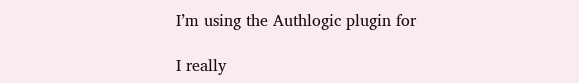I’m using the Authlogic plugin for

I really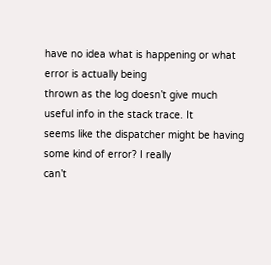have no idea what is happening or what error is actually being
thrown as the log doesn’t give much useful info in the stack trace. It
seems like the dispatcher might be having some kind of error? I really
can’t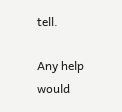tell.

Any help would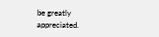be greatly appreciated.